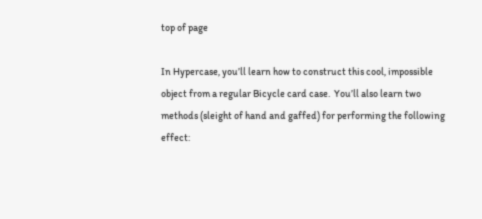top of page

In Hypercase, you’ll learn how to construct this cool, impossible object from a regular Bicycle card case.  You’ll also learn two methods (sleight of hand and gaffed) for performing the following effect: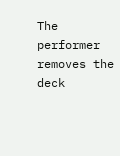The performer removes the deck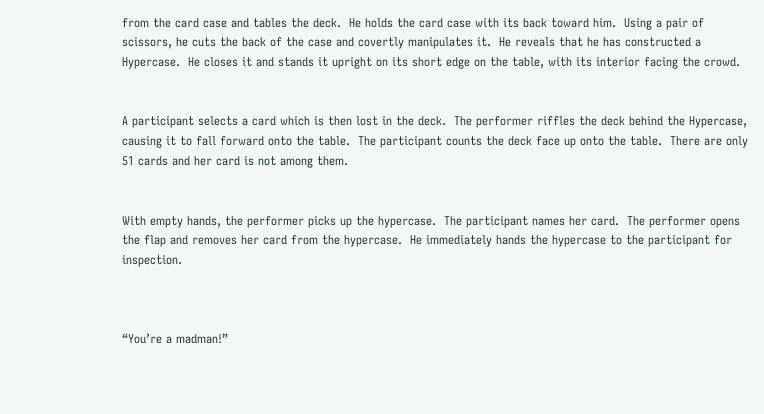from the card case and tables the deck.  He holds the card case with its back toward him.  Using a pair of scissors, he cuts the back of the case and covertly manipulates it.  He reveals that he has constructed a Hypercase.  He closes it and stands it upright on its short edge on the table, with its interior facing the crowd.


A participant selects a card which is then lost in the deck.  The performer riffles the deck behind the Hypercase, causing it to fall forward onto the table.  The participant counts the deck face up onto the table.  There are only 51 cards and her card is not among them.


With empty hands, the performer picks up the hypercase.  The participant names her card.  The performer opens the flap and removes her card from the hypercase.  He immediately hands the hypercase to the participant for inspection.



“You’re a madman!”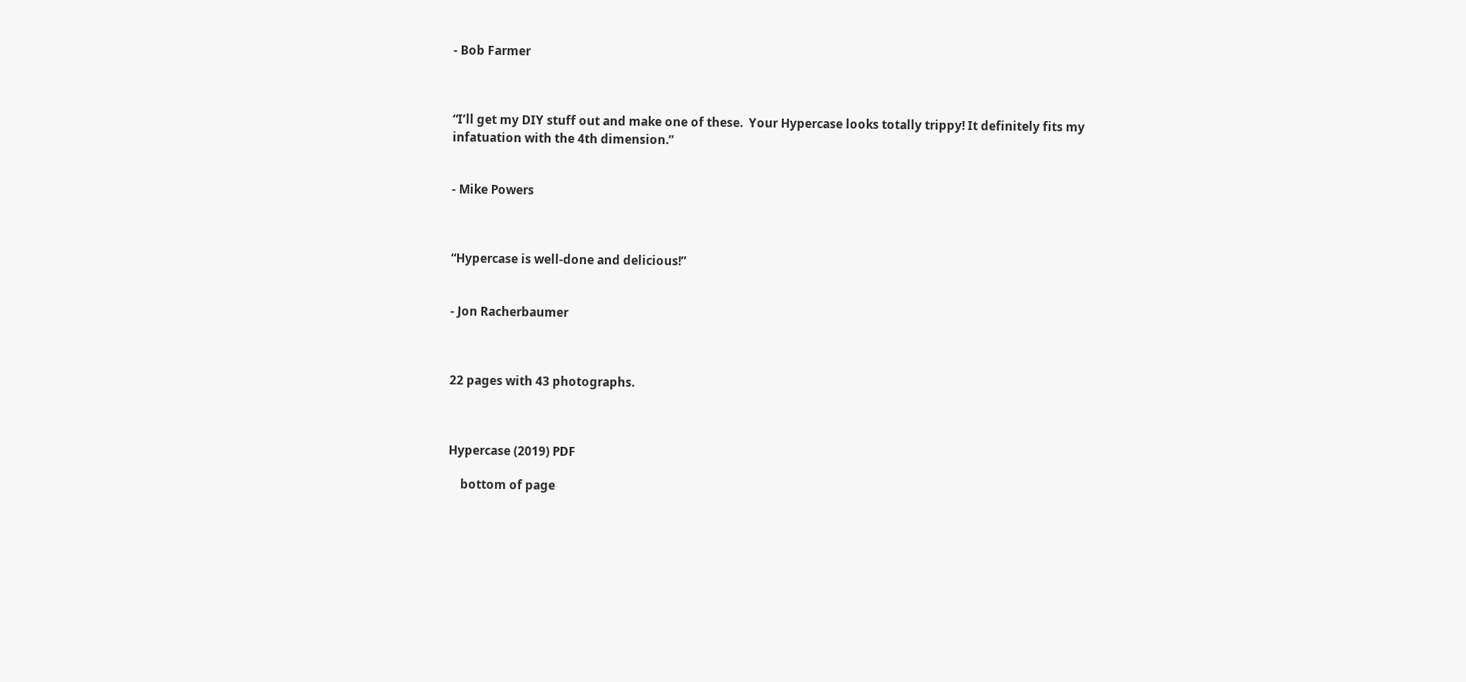- Bob Farmer



“I’ll get my DIY stuff out and make one of these.  Your Hypercase looks totally trippy! It definitely fits my infatuation with the 4th dimension.”


- Mike Powers



“Hypercase is well-done and delicious!”


- Jon Racherbaumer



22 pages with 43 photographs.



Hypercase (2019) PDF

    bottom of page